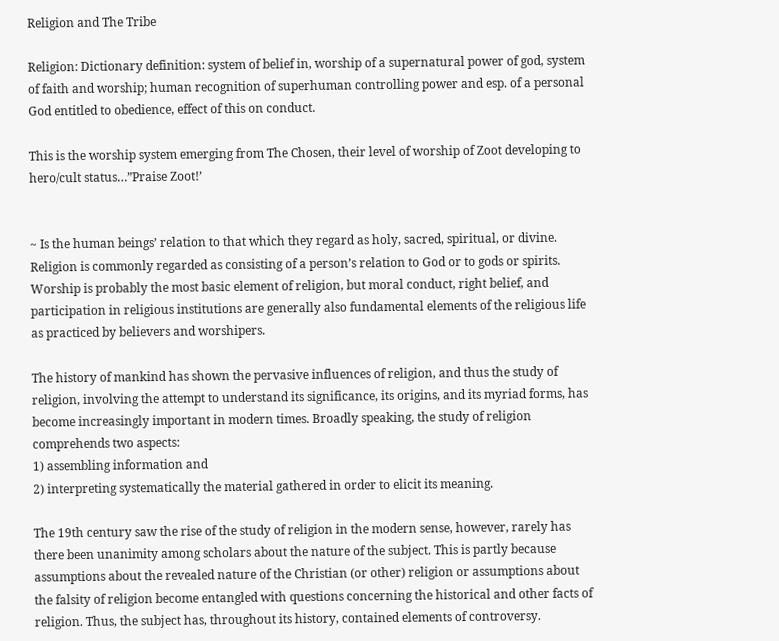Religion and The Tribe

Religion: Dictionary definition: system of belief in, worship of a supernatural power of god, system of faith and worship; human recognition of superhuman controlling power and esp. of a personal God entitled to obedience, effect of this on conduct.

This is the worship system emerging from The Chosen, their level of worship of Zoot developing to hero/cult status…”Praise Zoot!’


~ Is the human beings’ relation to that which they regard as holy, sacred, spiritual, or divine.
Religion is commonly regarded as consisting of a person’s relation to God or to gods or spirits. Worship is probably the most basic element of religion, but moral conduct, right belief, and participation in religious institutions are generally also fundamental elements of the religious life as practiced by believers and worshipers.

The history of mankind has shown the pervasive influences of religion, and thus the study of religion, involving the attempt to understand its significance, its origins, and its myriad forms, has become increasingly important in modern times. Broadly speaking, the study of religion comprehends two aspects:
1) assembling information and
2) interpreting systematically the material gathered in order to elicit its meaning.

The 19th century saw the rise of the study of religion in the modern sense, however, rarely has there been unanimity among scholars about the nature of the subject. This is partly because assumptions about the revealed nature of the Christian (or other) religion or assumptions about the falsity of religion become entangled with questions concerning the historical and other facts of religion. Thus, the subject has, throughout its history, contained elements of controversy.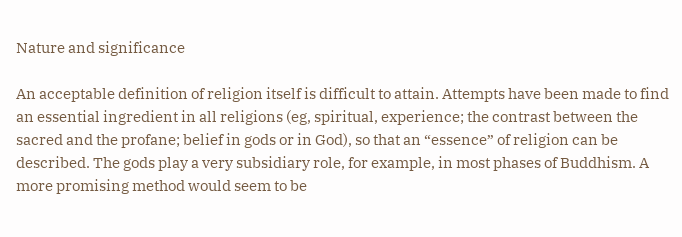Nature and significance

An acceptable definition of religion itself is difficult to attain. Attempts have been made to find an essential ingredient in all religions (eg, spiritual, experience; the contrast between the sacred and the profane; belief in gods or in God), so that an “essence” of religion can be described. The gods play a very subsidiary role, for example, in most phases of Buddhism. A more promising method would seem to be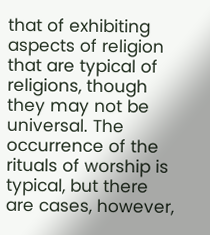that of exhibiting aspects of religion that are typical of religions, though they may not be universal. The occurrence of the rituals of worship is typical, but there are cases, however,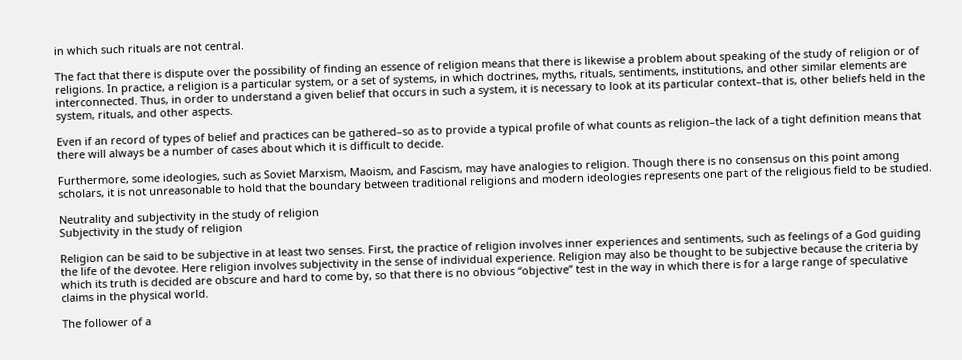in which such rituals are not central.

The fact that there is dispute over the possibility of finding an essence of religion means that there is likewise a problem about speaking of the study of religion or of religions. In practice, a religion is a particular system, or a set of systems, in which doctrines, myths, rituals, sentiments, institutions, and other similar elements are interconnected. Thus, in order to understand a given belief that occurs in such a system, it is necessary to look at its particular context–that is, other beliefs held in the system, rituals, and other aspects.

Even if an record of types of belief and practices can be gathered–so as to provide a typical profile of what counts as religion–the lack of a tight definition means that there will always be a number of cases about which it is difficult to decide.

Furthermore, some ideologies, such as Soviet Marxism, Maoism, and Fascism, may have analogies to religion. Though there is no consensus on this point among scholars, it is not unreasonable to hold that the boundary between traditional religions and modern ideologies represents one part of the religious field to be studied.

Neutrality and subjectivity in the study of religion
Subjectivity in the study of religion

Religion can be said to be subjective in at least two senses. First, the practice of religion involves inner experiences and sentiments, such as feelings of a God guiding the life of the devotee. Here religion involves subjectivity in the sense of individual experience. Religion may also be thought to be subjective because the criteria by which its truth is decided are obscure and hard to come by, so that there is no obvious “objective” test in the way in which there is for a large range of speculative claims in the physical world.

The follower of a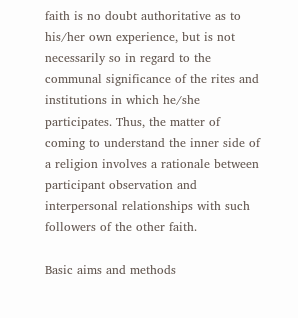faith is no doubt authoritative as to his/her own experience, but is not necessarily so in regard to the communal significance of the rites and institutions in which he/she participates. Thus, the matter of coming to understand the inner side of a religion involves a rationale between participant observation and interpersonal relationships with such followers of the other faith.

Basic aims and methods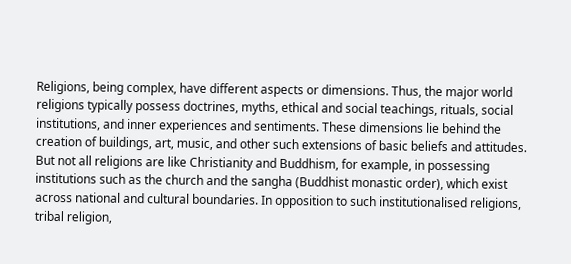Religions, being complex, have different aspects or dimensions. Thus, the major world religions typically possess doctrines, myths, ethical and social teachings, rituals, social institutions, and inner experiences and sentiments. These dimensions lie behind the creation of buildings, art, music, and other such extensions of basic beliefs and attitudes. But not all religions are like Christianity and Buddhism, for example, in possessing institutions such as the church and the sangha (Buddhist monastic order), which exist across national and cultural boundaries. In opposition to such institutionalised religions, tribal religion,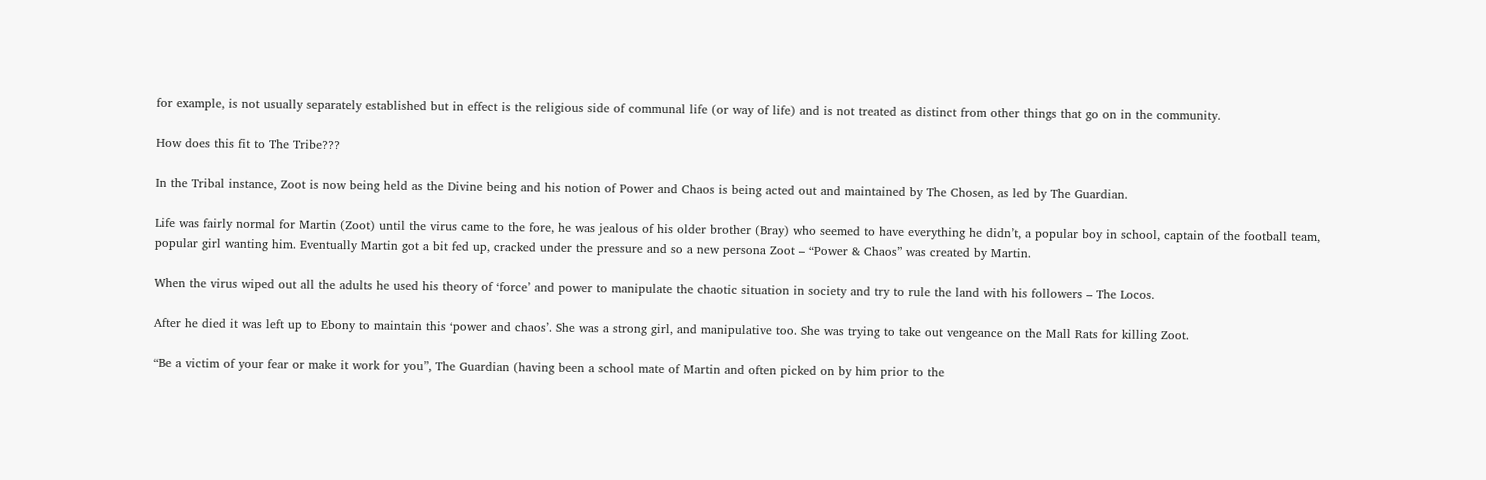for example, is not usually separately established but in effect is the religious side of communal life (or way of life) and is not treated as distinct from other things that go on in the community.

How does this fit to The Tribe???

In the Tribal instance, Zoot is now being held as the Divine being and his notion of Power and Chaos is being acted out and maintained by The Chosen, as led by The Guardian.

Life was fairly normal for Martin (Zoot) until the virus came to the fore, he was jealous of his older brother (Bray) who seemed to have everything he didn’t, a popular boy in school, captain of the football team, popular girl wanting him. Eventually Martin got a bit fed up, cracked under the pressure and so a new persona Zoot – “Power & Chaos” was created by Martin.

When the virus wiped out all the adults he used his theory of ‘force’ and power to manipulate the chaotic situation in society and try to rule the land with his followers – The Locos.

After he died it was left up to Ebony to maintain this ‘power and chaos’. She was a strong girl, and manipulative too. She was trying to take out vengeance on the Mall Rats for killing Zoot.

“Be a victim of your fear or make it work for you”, The Guardian (having been a school mate of Martin and often picked on by him prior to the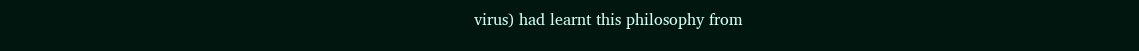virus) had learnt this philosophy from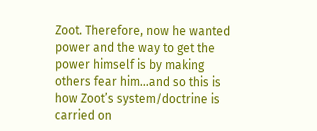Zoot. Therefore, now he wanted power and the way to get the power himself is by making others fear him…and so this is how Zoot’s system/doctrine is carried on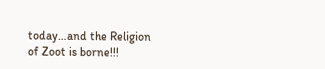today…and the Religion of Zoot is borne!!!